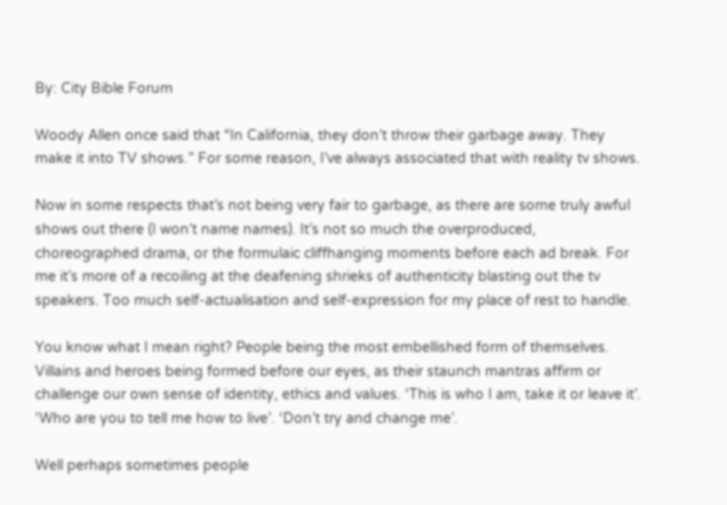By: City Bible Forum

Woody Allen once said that “In California, they don’t throw their garbage away. They make it into TV shows.” For some reason, I’ve always associated that with reality tv shows.

Now in some respects that’s not being very fair to garbage, as there are some truly awful shows out there (I won’t name names). It’s not so much the overproduced, choreographed drama, or the formulaic cliffhanging moments before each ad break. For me it’s more of a recoiling at the deafening shrieks of authenticity blasting out the tv speakers. Too much self-actualisation and self-expression for my place of rest to handle.

You know what I mean right? People being the most embellished form of themselves. Villains and heroes being formed before our eyes, as their staunch mantras affirm or challenge our own sense of identity, ethics and values. ‘This is who I am, take it or leave it’. ‘Who are you to tell me how to live’. ‘Don’t try and change me’.

Well perhaps sometimes people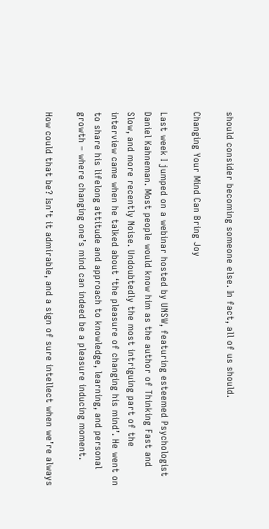should consider becoming someone else. In fact, all of us should.

Changing Your Mind Can Bring Joy

Last week I jumped on a webinar hosted by UNSW, featuring esteemed Psychologist Daniel Kahneman. Most people would know him as the author of Thinking Fast and Slow, and more recently Noise. Undoubtedly the most intriguing part of the interview came when he talked about ‘the pleasure of changing his mind’. He went on to share his lifelong attitude and approach to knowledge, learning, and personal growth – where changing one’s mind can indeed be a pleasure inducing moment.

How could that be? Isn’t it admirable, and a sign of sure intellect when we’re always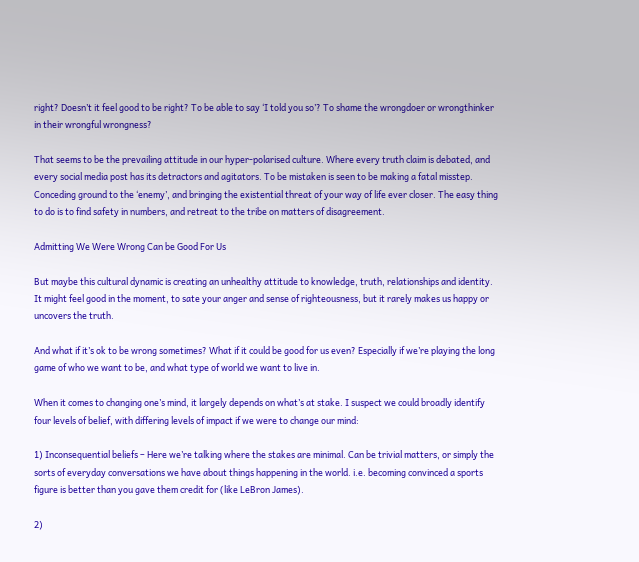right? Doesn’t it feel good to be right? To be able to say ‘I told you so’? To shame the wrongdoer or wrongthinker in their wrongful wrongness?

That seems to be the prevailing attitude in our hyper-polarised culture. Where every truth claim is debated, and every social media post has its detractors and agitators. To be mistaken is seen to be making a fatal misstep. Conceding ground to the ‘enemy’, and bringing the existential threat of your way of life ever closer. The easy thing to do is to find safety in numbers, and retreat to the tribe on matters of disagreement.

Admitting We Were Wrong Can be Good For Us

But maybe this cultural dynamic is creating an unhealthy attitude to knowledge, truth, relationships and identity. It might feel good in the moment, to sate your anger and sense of righteousness, but it rarely makes us happy or uncovers the truth.

And what if it’s ok to be wrong sometimes? What if it could be good for us even? Especially if we’re playing the long game of who we want to be, and what type of world we want to live in.

When it comes to changing one’s mind, it largely depends on what’s at stake. I suspect we could broadly identify four levels of belief, with differing levels of impact if we were to change our mind:

1) Inconsequential beliefs – Here we’re talking where the stakes are minimal. Can be trivial matters, or simply the sorts of everyday conversations we have about things happening in the world. i.e. becoming convinced a sports figure is better than you gave them credit for (like LeBron James).

2)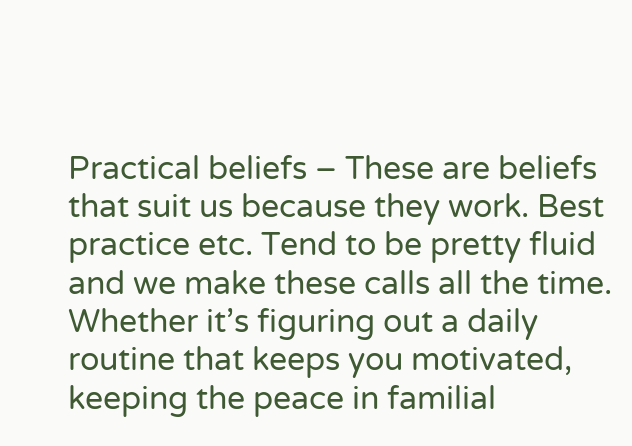Practical beliefs – These are beliefs that suit us because they work. Best practice etc. Tend to be pretty fluid and we make these calls all the time. Whether it’s figuring out a daily routine that keeps you motivated, keeping the peace in familial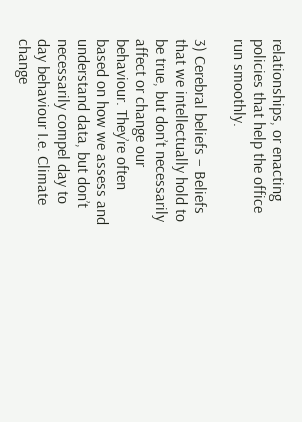relationships, or enacting policies that help the office run smoothly.

3) Cerebral beliefs – Beliefs that we intellectually hold to be true, but don’t necessarily affect or change our behaviour. They’re often based on how we assess and understand data, but don’t necessarily compel day to day behaviour I.e. Climate change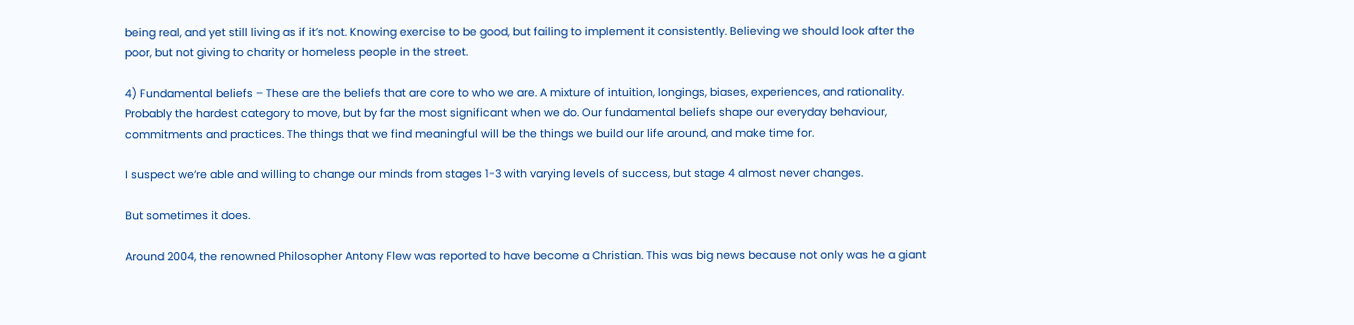being real, and yet still living as if it’s not. Knowing exercise to be good, but failing to implement it consistently. Believing we should look after the poor, but not giving to charity or homeless people in the street.

4) Fundamental beliefs – These are the beliefs that are core to who we are. A mixture of intuition, longings, biases, experiences, and rationality. Probably the hardest category to move, but by far the most significant when we do. Our fundamental beliefs shape our everyday behaviour, commitments and practices. The things that we find meaningful will be the things we build our life around, and make time for.

I suspect we’re able and willing to change our minds from stages 1-3 with varying levels of success, but stage 4 almost never changes.

But sometimes it does.

Around 2004, the renowned Philosopher Antony Flew was reported to have become a Christian. This was big news because not only was he a giant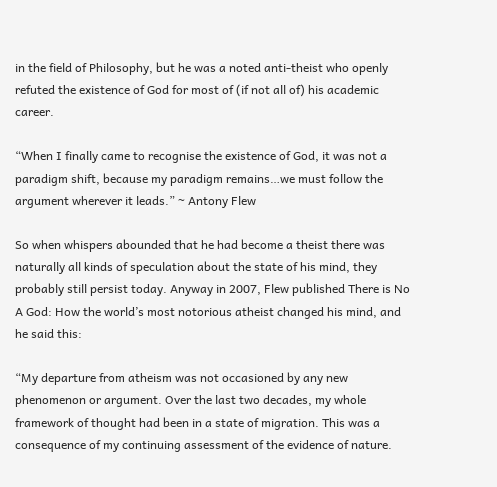in the field of Philosophy, but he was a noted anti-theist who openly refuted the existence of God for most of (if not all of) his academic career.

“When I finally came to recognise the existence of God, it was not a paradigm shift, because my paradigm remains…we must follow the argument wherever it leads.” ~ Antony Flew

So when whispers abounded that he had become a theist there was naturally all kinds of speculation about the state of his mind, they probably still persist today. Anyway in 2007, Flew published There is No A God: How the world’s most notorious atheist changed his mind, and he said this:

“My departure from atheism was not occasioned by any new phenomenon or argument. Over the last two decades, my whole framework of thought had been in a state of migration. This was a consequence of my continuing assessment of the evidence of nature.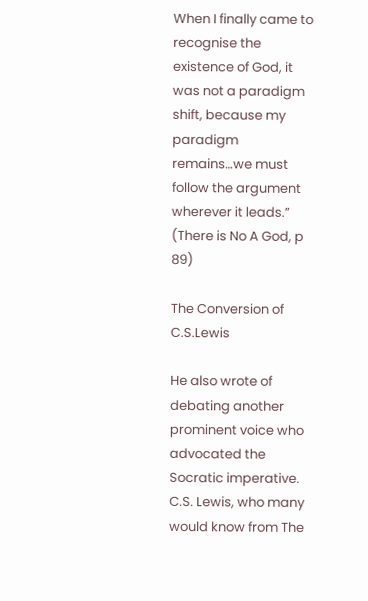When I finally came to recognise the existence of God, it was not a paradigm shift, because my paradigm remains…we must follow the argument wherever it leads.” (There is No A God, p 89)

The Conversion of C.S.Lewis

He also wrote of debating another prominent voice who advocated the Socratic imperative. C.S. Lewis, who many would know from The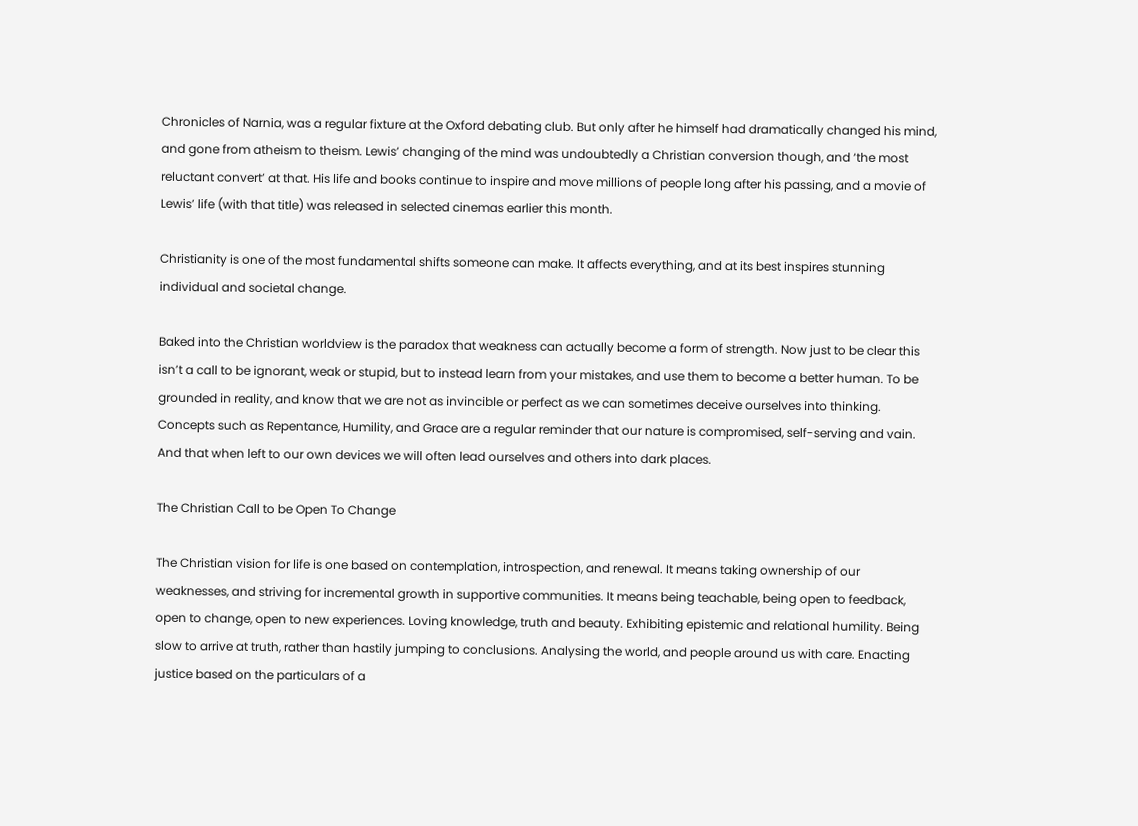Chronicles of Narnia, was a regular fixture at the Oxford debating club. But only after he himself had dramatically changed his mind, and gone from atheism to theism. Lewis’ changing of the mind was undoubtedly a Christian conversion though, and ‘the most reluctant convert’ at that. His life and books continue to inspire and move millions of people long after his passing, and a movie of Lewis’ life (with that title) was released in selected cinemas earlier this month.

Christianity is one of the most fundamental shifts someone can make. It affects everything, and at its best inspires stunning individual and societal change.

Baked into the Christian worldview is the paradox that weakness can actually become a form of strength. Now just to be clear this isn’t a call to be ignorant, weak or stupid, but to instead learn from your mistakes, and use them to become a better human. To be grounded in reality, and know that we are not as invincible or perfect as we can sometimes deceive ourselves into thinking. Concepts such as Repentance, Humility, and Grace are a regular reminder that our nature is compromised, self-serving and vain. And that when left to our own devices we will often lead ourselves and others into dark places.

The Christian Call to be Open To Change

The Christian vision for life is one based on contemplation, introspection, and renewal. It means taking ownership of our weaknesses, and striving for incremental growth in supportive communities. It means being teachable, being open to feedback, open to change, open to new experiences. Loving knowledge, truth and beauty. Exhibiting epistemic and relational humility. Being slow to arrive at truth, rather than hastily jumping to conclusions. Analysing the world, and people around us with care. Enacting justice based on the particulars of a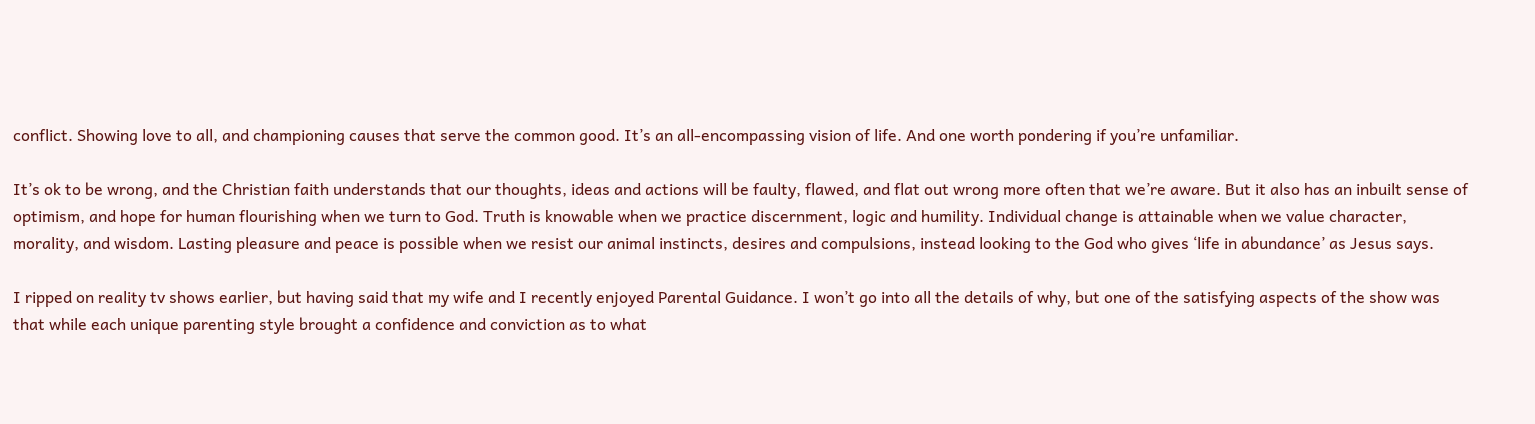conflict. Showing love to all, and championing causes that serve the common good. It’s an all-encompassing vision of life. And one worth pondering if you’re unfamiliar.

It’s ok to be wrong, and the Christian faith understands that our thoughts, ideas and actions will be faulty, flawed, and flat out wrong more often that we’re aware. But it also has an inbuilt sense of optimism, and hope for human flourishing when we turn to God. Truth is knowable when we practice discernment, logic and humility. Individual change is attainable when we value character, morality, and wisdom. Lasting pleasure and peace is possible when we resist our animal instincts, desires and compulsions, instead looking to the God who gives ‘life in abundance’ as Jesus says.

I ripped on reality tv shows earlier, but having said that my wife and I recently enjoyed Parental Guidance. I won’t go into all the details of why, but one of the satisfying aspects of the show was that while each unique parenting style brought a confidence and conviction as to what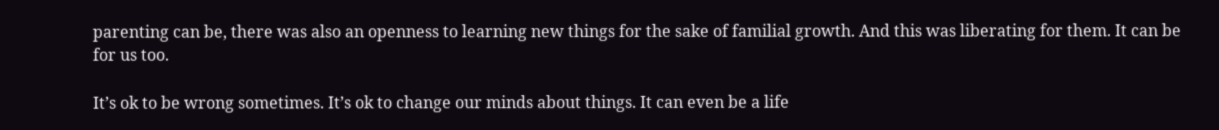parenting can be, there was also an openness to learning new things for the sake of familial growth. And this was liberating for them. It can be for us too.

It’s ok to be wrong sometimes. It’s ok to change our minds about things. It can even be a life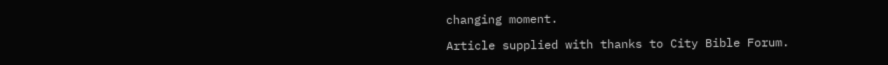changing moment.

Article supplied with thanks to City Bible Forum.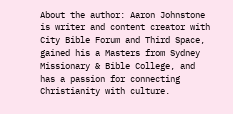About the author: Aaron Johnstone is writer and content creator with City Bible Forum and Third Space, gained his a Masters from Sydney Missionary & Bible College, and has a passion for connecting Christianity with culture.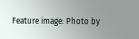Feature image: Photo by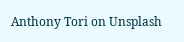Anthony Tori on Unsplash